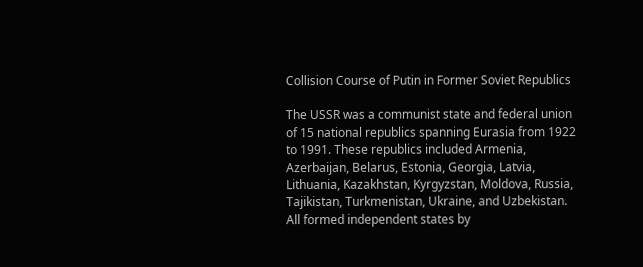Collision Course of Putin in Former Soviet Republics

The USSR was a communist state and federal union of 15 national republics spanning Eurasia from 1922 to 1991. These republics included Armenia, Azerbaijan, Belarus, Estonia, Georgia, Latvia, Lithuania, Kazakhstan, Kyrgyzstan, Moldova, Russia, Tajikistan, Turkmenistan, Ukraine, and Uzbekistan. All formed independent states by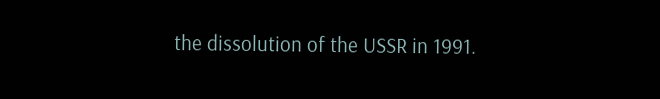the dissolution of the USSR in 1991.